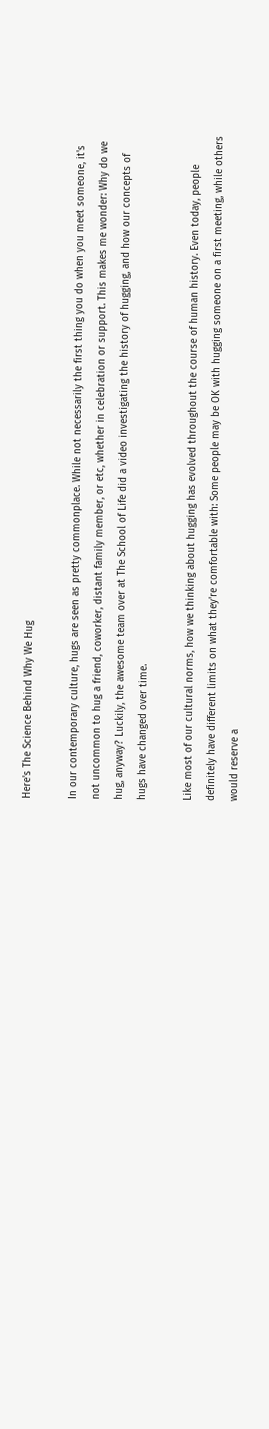Here's The Science Behind Why We Hug

In our contemporary culture, hugs are seen as pretty commonplace. While not necessarily the first thing you do when you meet someone, it's not uncommon to hug a friend, coworker, distant family member, or etc, whether in celebration or support. This makes me wonder: Why do we hug, anyway? Luckily, the awesome team over at The School of Life did a video investigating the history of hugging, and how our concepts of hugs have changed over time.

Like most of our cultural norms, how we thinking about hugging has evolved throughout the course of human history. Even today, people definitely have different limits on what they're comfortable with: Some people may be OK with hugging someone on a first meeting, while others would reserve a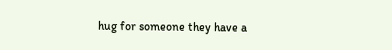hug for someone they have a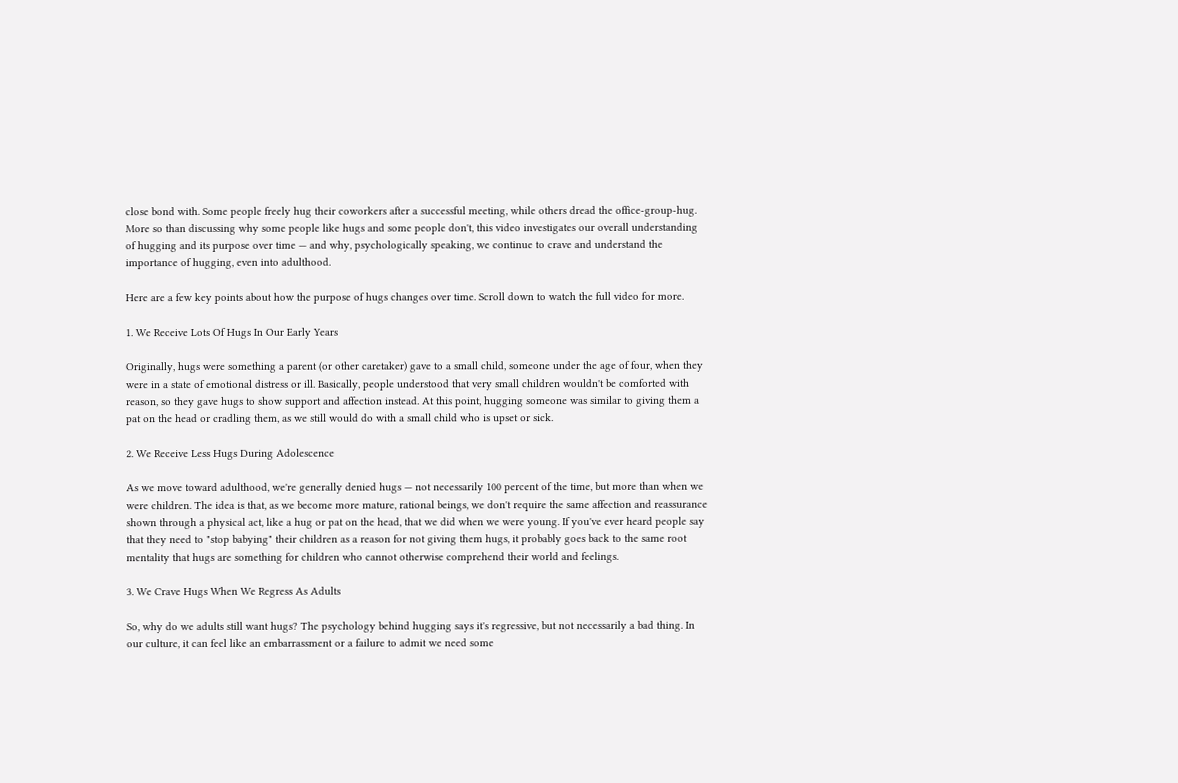close bond with. Some people freely hug their coworkers after a successful meeting, while others dread the office-group-hug. More so than discussing why some people like hugs and some people don't, this video investigates our overall understanding of hugging and its purpose over time — and why, psychologically speaking, we continue to crave and understand the importance of hugging, even into adulthood.

Here are a few key points about how the purpose of hugs changes over time. Scroll down to watch the full video for more.

1. We Receive Lots Of Hugs In Our Early Years

Originally, hugs were something a parent (or other caretaker) gave to a small child, someone under the age of four, when they were in a state of emotional distress or ill. Basically, people understood that very small children wouldn't be comforted with reason, so they gave hugs to show support and affection instead. At this point, hugging someone was similar to giving them a pat on the head or cradling them, as we still would do with a small child who is upset or sick.

2. We Receive Less Hugs During Adolescence

As we move toward adulthood, we're generally denied hugs — not necessarily 100 percent of the time, but more than when we were children. The idea is that, as we become more mature, rational beings, we don't require the same affection and reassurance shown through a physical act, like a hug or pat on the head, that we did when we were young. If you've ever heard people say that they need to "stop babying" their children as a reason for not giving them hugs, it probably goes back to the same root mentality that hugs are something for children who cannot otherwise comprehend their world and feelings.

3. We Crave Hugs When We Regress As Adults

So, why do we adults still want hugs? The psychology behind hugging says it's regressive, but not necessarily a bad thing. In our culture, it can feel like an embarrassment or a failure to admit we need some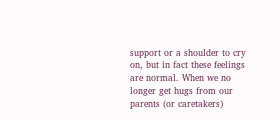support or a shoulder to cry on, but in fact these feelings are normal. When we no longer get hugs from our parents (or caretakers)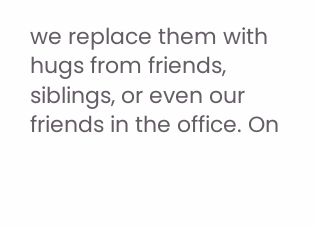we replace them with hugs from friends, siblings, or even our friends in the office. On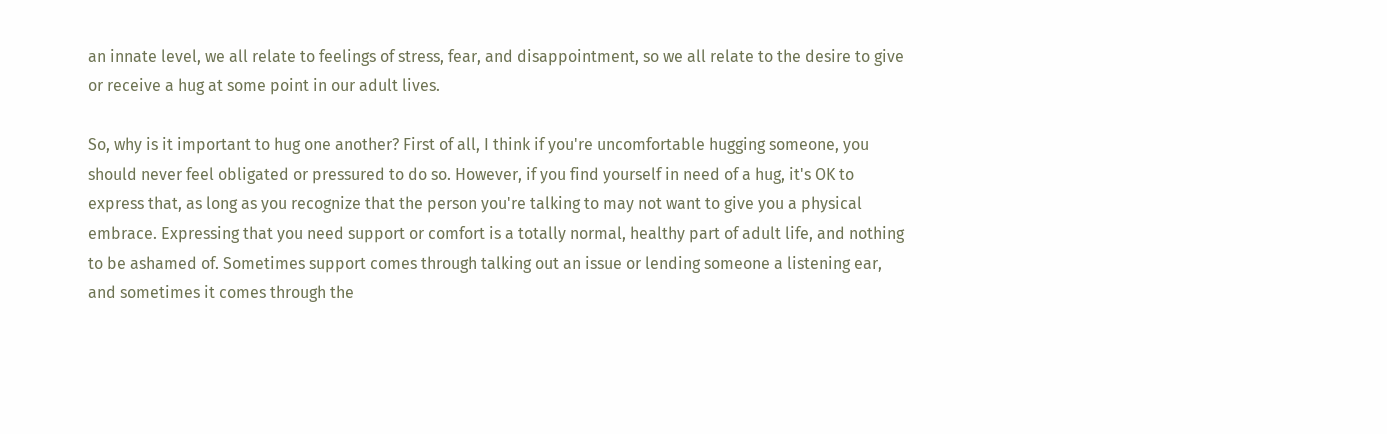an innate level, we all relate to feelings of stress, fear, and disappointment, so we all relate to the desire to give or receive a hug at some point in our adult lives.

So, why is it important to hug one another? First of all, I think if you're uncomfortable hugging someone, you should never feel obligated or pressured to do so. However, if you find yourself in need of a hug, it's OK to express that, as long as you recognize that the person you're talking to may not want to give you a physical embrace. Expressing that you need support or comfort is a totally normal, healthy part of adult life, and nothing to be ashamed of. Sometimes support comes through talking out an issue or lending someone a listening ear, and sometimes it comes through the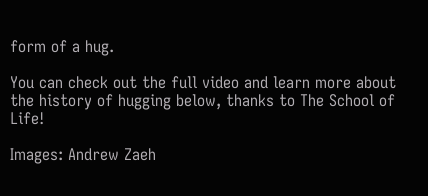form of a hug.

You can check out the full video and learn more about the history of hugging below, thanks to The School of Life!

Images: Andrew Zaeh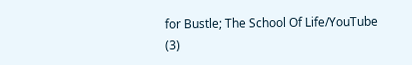for Bustle; The School Of Life/YouTube (3)